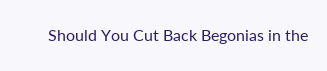Should You Cut Back Begonias in the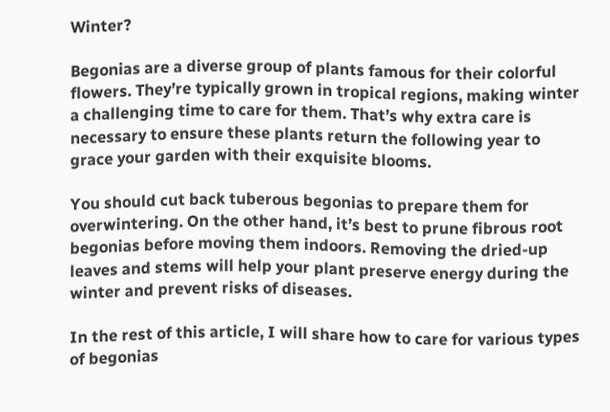Winter?

Begonias are a diverse group of plants famous for their colorful flowers. They’re typically grown in tropical regions, making winter a challenging time to care for them. That’s why extra care is necessary to ensure these plants return the following year to grace your garden with their exquisite blooms.

You should cut back tuberous begonias to prepare them for overwintering. On the other hand, it’s best to prune fibrous root begonias before moving them indoors. Removing the dried-up leaves and stems will help your plant preserve energy during the winter and prevent risks of diseases.

In the rest of this article, I will share how to care for various types of begonias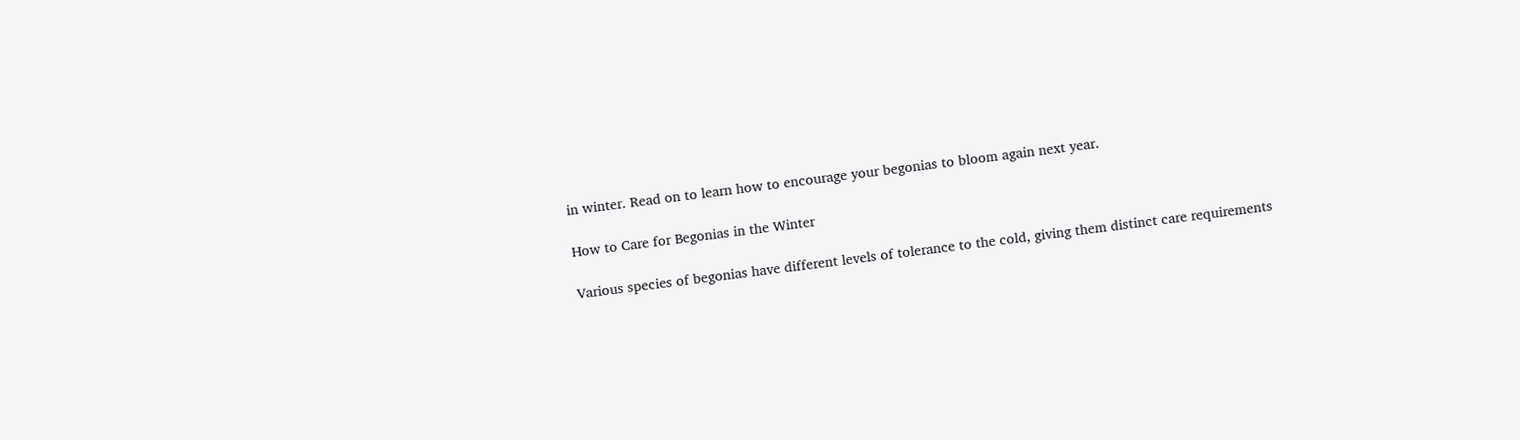in winter. Read on to learn how to encourage your begonias to bloom again next year.

How to Care for Begonias in the Winter

Various species of begonias have different levels of tolerance to the cold, giving them distinct care requirements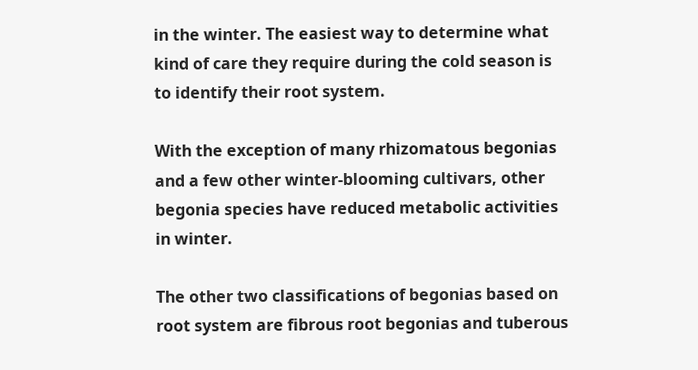in the winter. The easiest way to determine what kind of care they require during the cold season is to identify their root system.

With the exception of many rhizomatous begonias and a few other winter-blooming cultivars, other begonia species have reduced metabolic activities in winter.

The other two classifications of begonias based on root system are fibrous root begonias and tuberous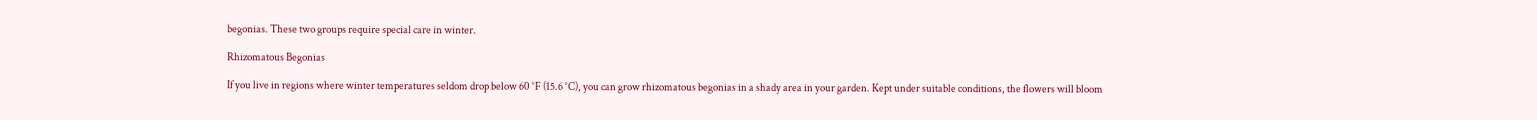begonias. These two groups require special care in winter.

Rhizomatous Begonias

If you live in regions where winter temperatures seldom drop below 60 °F (15.6 °C), you can grow rhizomatous begonias in a shady area in your garden. Kept under suitable conditions, the flowers will bloom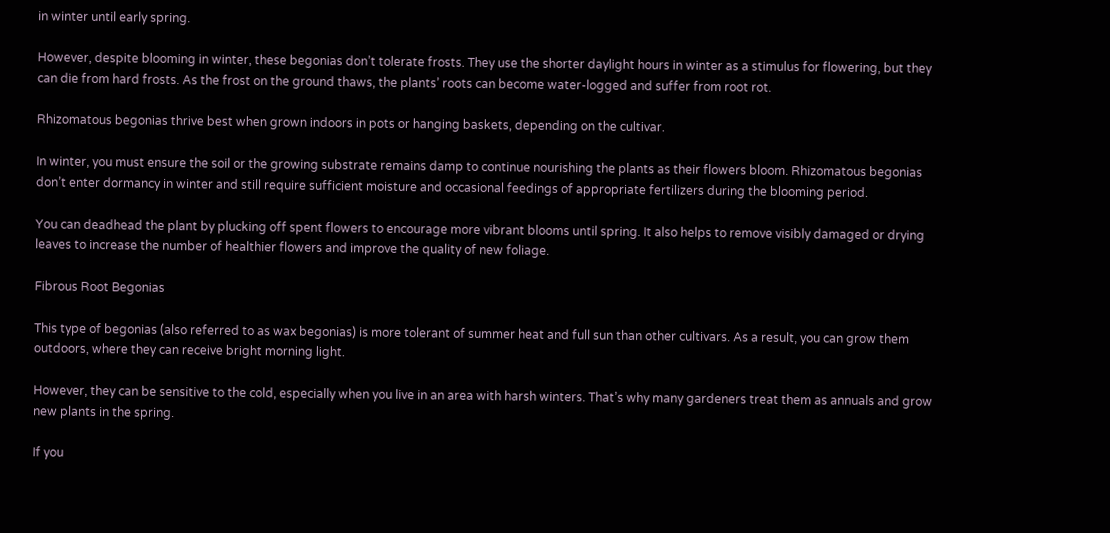in winter until early spring.

However, despite blooming in winter, these begonias don’t tolerate frosts. They use the shorter daylight hours in winter as a stimulus for flowering, but they can die from hard frosts. As the frost on the ground thaws, the plants’ roots can become water-logged and suffer from root rot.

Rhizomatous begonias thrive best when grown indoors in pots or hanging baskets, depending on the cultivar.

In winter, you must ensure the soil or the growing substrate remains damp to continue nourishing the plants as their flowers bloom. Rhizomatous begonias don’t enter dormancy in winter and still require sufficient moisture and occasional feedings of appropriate fertilizers during the blooming period.

You can deadhead the plant by plucking off spent flowers to encourage more vibrant blooms until spring. It also helps to remove visibly damaged or drying leaves to increase the number of healthier flowers and improve the quality of new foliage.

Fibrous Root Begonias

This type of begonias (also referred to as wax begonias) is more tolerant of summer heat and full sun than other cultivars. As a result, you can grow them outdoors, where they can receive bright morning light.

However, they can be sensitive to the cold, especially when you live in an area with harsh winters. That’s why many gardeners treat them as annuals and grow new plants in the spring.

If you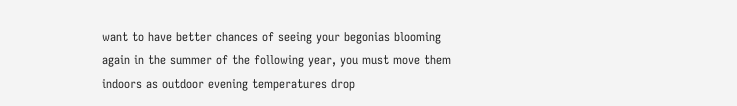want to have better chances of seeing your begonias blooming again in the summer of the following year, you must move them indoors as outdoor evening temperatures drop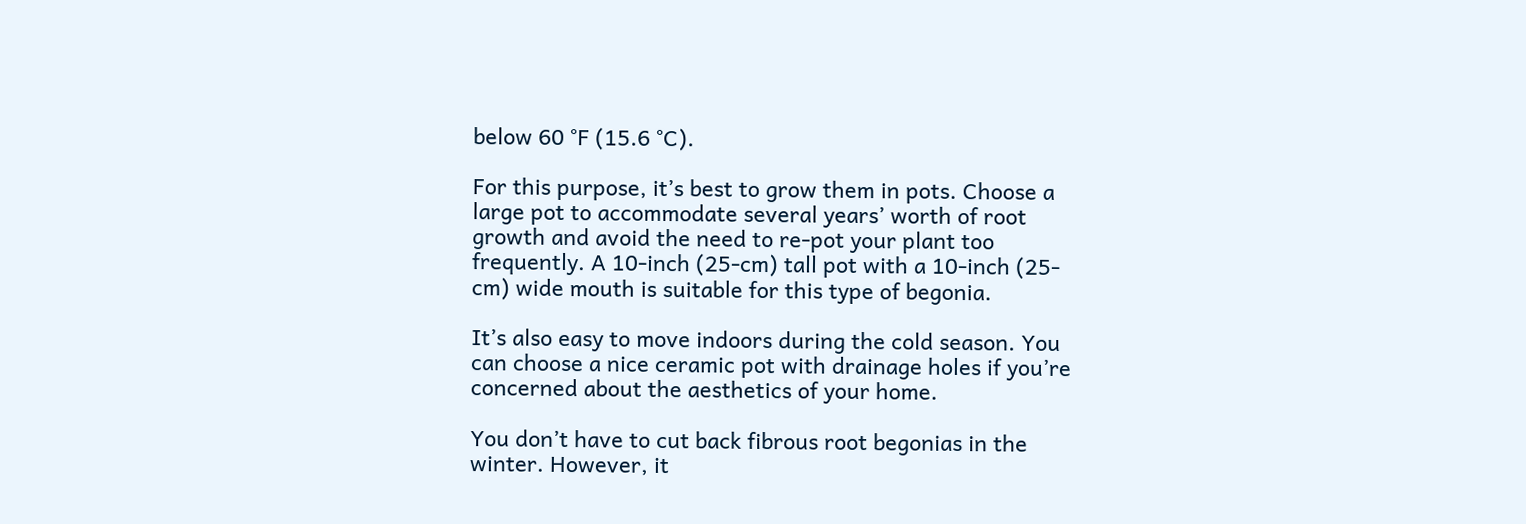below 60 °F (15.6 °C).

For this purpose, it’s best to grow them in pots. Choose a large pot to accommodate several years’ worth of root growth and avoid the need to re-pot your plant too frequently. A 10-inch (25-cm) tall pot with a 10-inch (25-cm) wide mouth is suitable for this type of begonia.

It’s also easy to move indoors during the cold season. You can choose a nice ceramic pot with drainage holes if you’re concerned about the aesthetics of your home.

You don’t have to cut back fibrous root begonias in the winter. However, it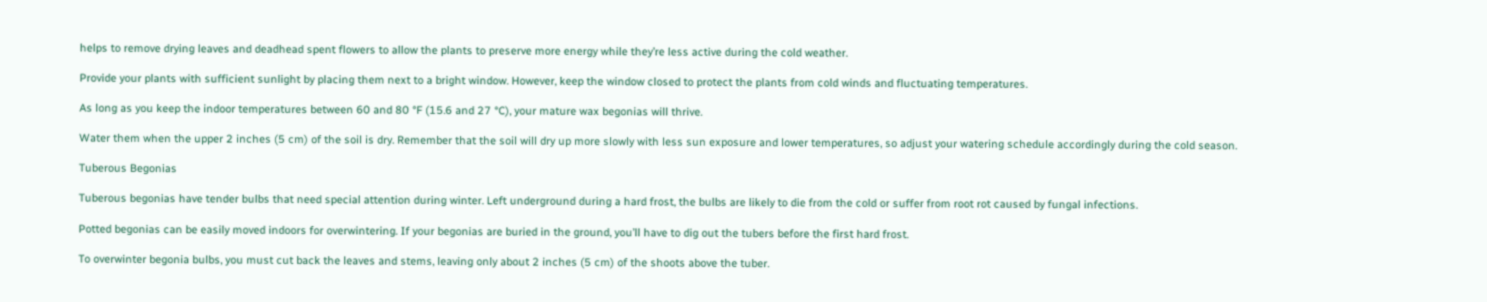helps to remove drying leaves and deadhead spent flowers to allow the plants to preserve more energy while they’re less active during the cold weather.

Provide your plants with sufficient sunlight by placing them next to a bright window. However, keep the window closed to protect the plants from cold winds and fluctuating temperatures.

As long as you keep the indoor temperatures between 60 and 80 °F (15.6 and 27 °C), your mature wax begonias will thrive.

Water them when the upper 2 inches (5 cm) of the soil is dry. Remember that the soil will dry up more slowly with less sun exposure and lower temperatures, so adjust your watering schedule accordingly during the cold season.

Tuberous Begonias

Tuberous begonias have tender bulbs that need special attention during winter. Left underground during a hard frost, the bulbs are likely to die from the cold or suffer from root rot caused by fungal infections.

Potted begonias can be easily moved indoors for overwintering. If your begonias are buried in the ground, you’ll have to dig out the tubers before the first hard frost.

To overwinter begonia bulbs, you must cut back the leaves and stems, leaving only about 2 inches (5 cm) of the shoots above the tuber.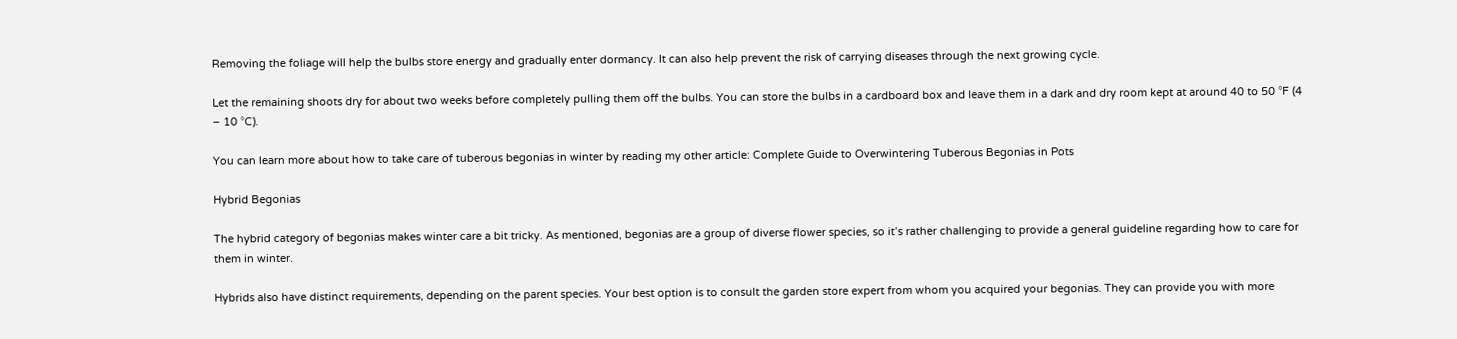Removing the foliage will help the bulbs store energy and gradually enter dormancy. It can also help prevent the risk of carrying diseases through the next growing cycle.

Let the remaining shoots dry for about two weeks before completely pulling them off the bulbs. You can store the bulbs in a cardboard box and leave them in a dark and dry room kept at around 40 to 50 °F (4 – 10 °C).

You can learn more about how to take care of tuberous begonias in winter by reading my other article: Complete Guide to Overwintering Tuberous Begonias in Pots

Hybrid Begonias

The hybrid category of begonias makes winter care a bit tricky. As mentioned, begonias are a group of diverse flower species, so it’s rather challenging to provide a general guideline regarding how to care for them in winter.

Hybrids also have distinct requirements, depending on the parent species. Your best option is to consult the garden store expert from whom you acquired your begonias. They can provide you with more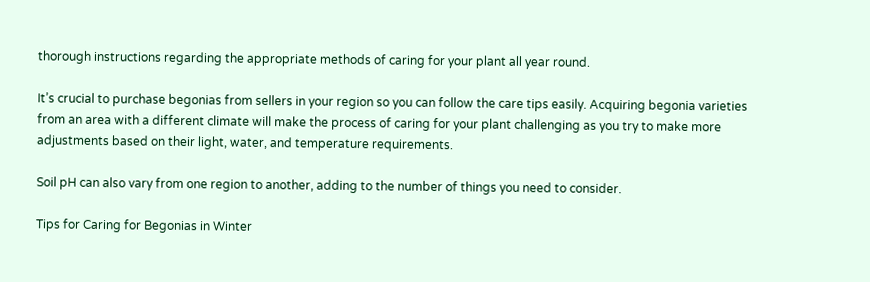thorough instructions regarding the appropriate methods of caring for your plant all year round.

It’s crucial to purchase begonias from sellers in your region so you can follow the care tips easily. Acquiring begonia varieties from an area with a different climate will make the process of caring for your plant challenging as you try to make more adjustments based on their light, water, and temperature requirements.

Soil pH can also vary from one region to another, adding to the number of things you need to consider.

Tips for Caring for Begonias in Winter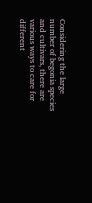Considering the large number of begonia species and cultivars, there are various ways to care for different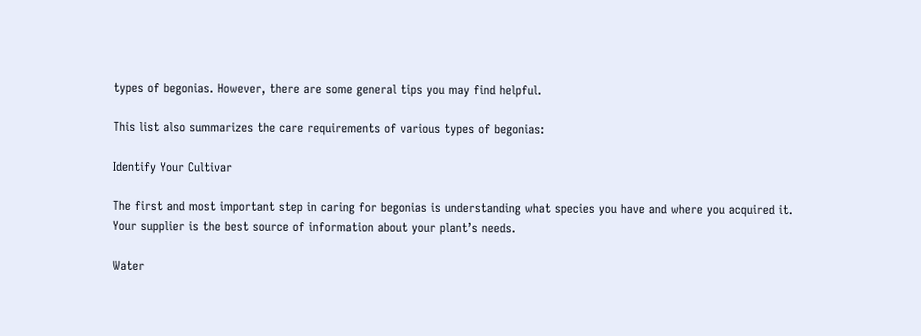types of begonias. However, there are some general tips you may find helpful.

This list also summarizes the care requirements of various types of begonias:

Identify Your Cultivar

The first and most important step in caring for begonias is understanding what species you have and where you acquired it. Your supplier is the best source of information about your plant’s needs.

Water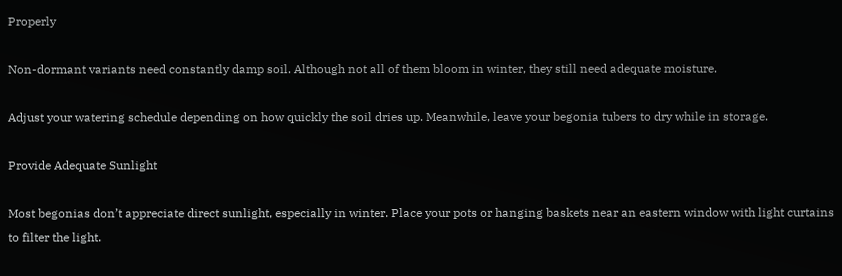Properly

Non-dormant variants need constantly damp soil. Although not all of them bloom in winter, they still need adequate moisture.

Adjust your watering schedule depending on how quickly the soil dries up. Meanwhile, leave your begonia tubers to dry while in storage.

Provide Adequate Sunlight

Most begonias don’t appreciate direct sunlight, especially in winter. Place your pots or hanging baskets near an eastern window with light curtains to filter the light.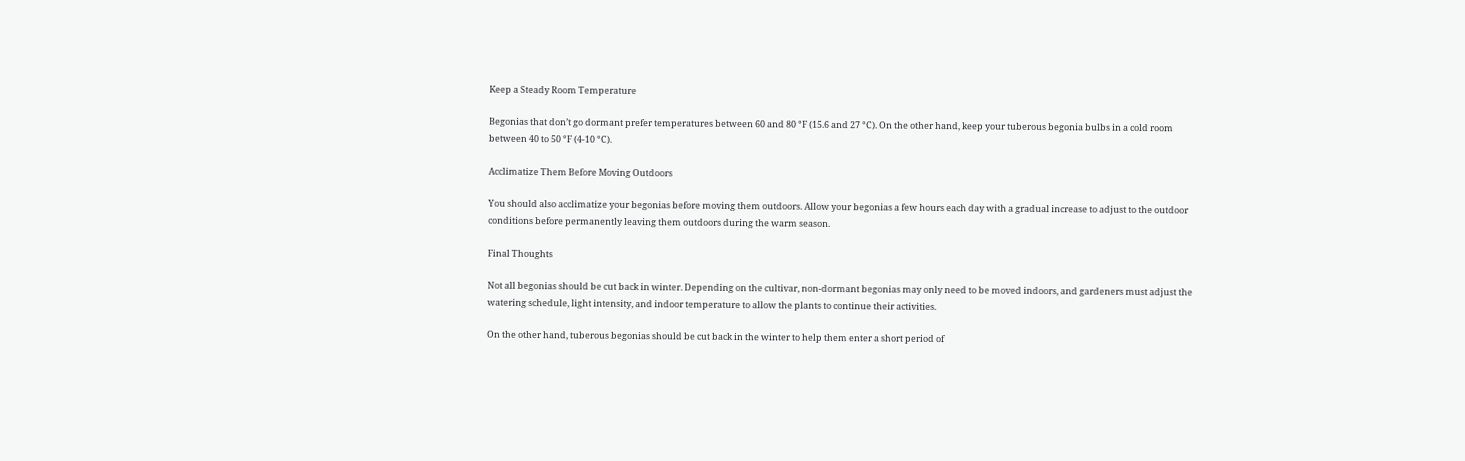Keep a Steady Room Temperature

Begonias that don’t go dormant prefer temperatures between 60 and 80 °F (15.6 and 27 °C). On the other hand, keep your tuberous begonia bulbs in a cold room between 40 to 50 °F (4-10 °C).

Acclimatize Them Before Moving Outdoors

You should also acclimatize your begonias before moving them outdoors. Allow your begonias a few hours each day with a gradual increase to adjust to the outdoor conditions before permanently leaving them outdoors during the warm season.

Final Thoughts

Not all begonias should be cut back in winter. Depending on the cultivar, non-dormant begonias may only need to be moved indoors, and gardeners must adjust the watering schedule, light intensity, and indoor temperature to allow the plants to continue their activities.

On the other hand, tuberous begonias should be cut back in the winter to help them enter a short period of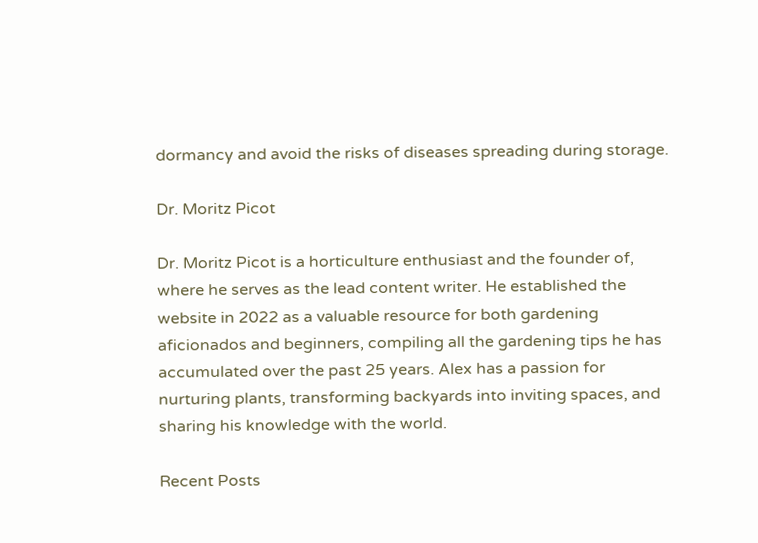dormancy and avoid the risks of diseases spreading during storage.

Dr. Moritz Picot

Dr. Moritz Picot is a horticulture enthusiast and the founder of, where he serves as the lead content writer. He established the website in 2022 as a valuable resource for both gardening aficionados and beginners, compiling all the gardening tips he has accumulated over the past 25 years. Alex has a passion for nurturing plants, transforming backyards into inviting spaces, and sharing his knowledge with the world.

Recent Posts